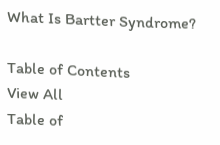What Is Bartter Syndrome?

Table of Contents
View All
Table of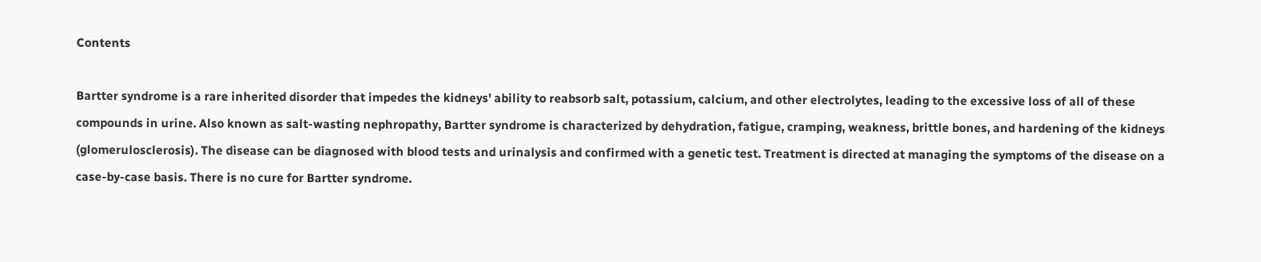Contents

Bartter syndrome is a rare inherited disorder that impedes the kidneys' ability to reabsorb salt, potassium, calcium, and other electrolytes, leading to the excessive loss of all of these compounds in urine. Also known as salt-wasting nephropathy, Bartter syndrome is characterized by dehydration, fatigue, cramping, weakness, brittle bones, and hardening of the kidneys (glomerulosclerosis). The disease can be diagnosed with blood tests and urinalysis and confirmed with a genetic test. Treatment is directed at managing the symptoms of the disease on a case-by-case basis. There is no cure for Bartter syndrome.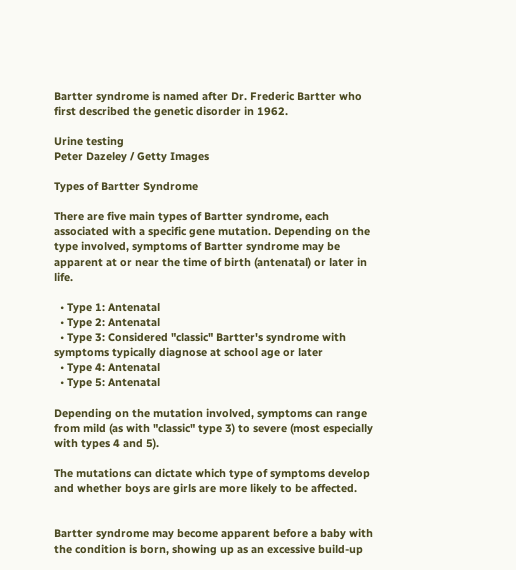Bartter syndrome is named after Dr. Frederic Bartter who first described the genetic disorder in 1962.

Urine testing
Peter Dazeley / Getty Images

Types of Bartter Syndrome

There are five main types of Bartter syndrome, each associated with a specific gene mutation. Depending on the type involved, symptoms of Bartter syndrome may be apparent at or near the time of birth (antenatal) or later in life.

  • Type 1: Antenatal
  • Type 2: Antenatal
  • Type 3: Considered "classic" Bartter's syndrome with symptoms typically diagnose at school age or later
  • Type 4: Antenatal
  • Type 5: Antenatal

Depending on the mutation involved, symptoms can range from mild (as with "classic" type 3) to severe (most especially with types 4 and 5).

The mutations can dictate which type of symptoms develop and whether boys are girls are more likely to be affected.


Bartter syndrome may become apparent before a baby with the condition is born, showing up as an excessive build-up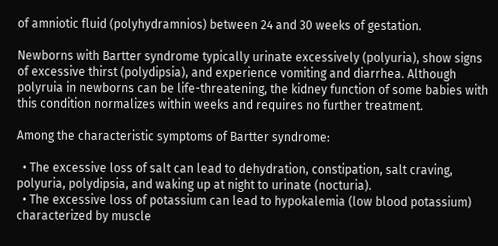of amniotic fluid (polyhydramnios) between 24 and 30 weeks of gestation.

Newborns with Bartter syndrome typically urinate excessively (polyuria), show signs of excessive thirst (polydipsia), and experience vomiting and diarrhea. Although polyruia in newborns can be life-threatening, the kidney function of some babies with this condition normalizes within weeks and requires no further treatment.

Among the characteristic symptoms of Bartter syndrome:

  • The excessive loss of salt can lead to dehydration, constipation, salt craving, polyuria, polydipsia, and waking up at night to urinate (nocturia).
  • The excessive loss of potassium can lead to hypokalemia (low blood potassium) characterized by muscle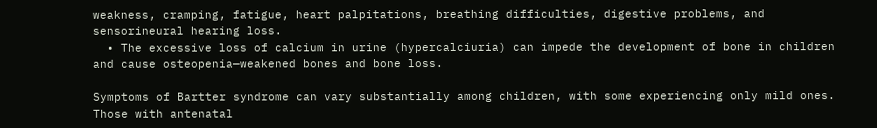weakness, cramping, fatigue, heart palpitations, breathing difficulties, digestive problems, and sensorineural hearing loss.
  • The excessive loss of calcium in urine (hypercalciuria) can impede the development of bone in children and cause osteopenia—weakened bones and bone loss.

Symptoms of Bartter syndrome can vary substantially among children, with some experiencing only mild ones. Those with antenatal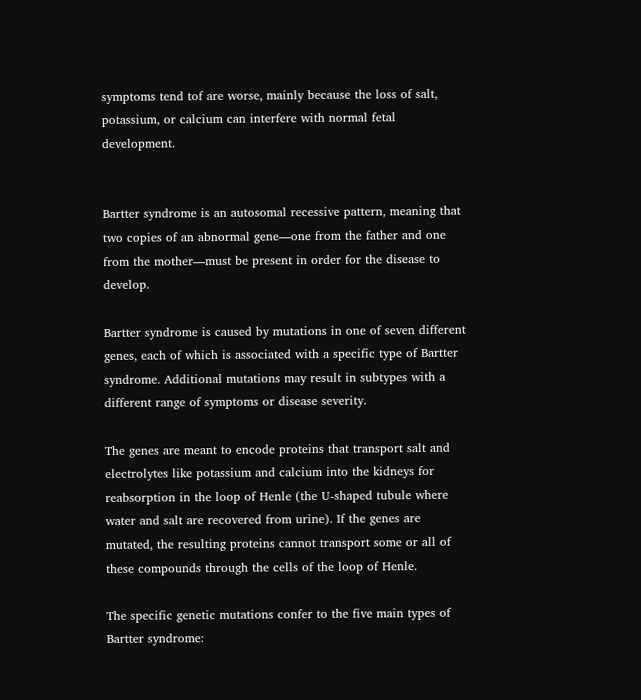symptoms tend tof are worse, mainly because the loss of salt, potassium, or calcium can interfere with normal fetal development.


Bartter syndrome is an autosomal recessive pattern, meaning that two copies of an abnormal gene—one from the father and one from the mother—must be present in order for the disease to develop.

Bartter syndrome is caused by mutations in one of seven different genes, each of which is associated with a specific type of Bartter syndrome. Additional mutations may result in subtypes with a different range of symptoms or disease severity.

The genes are meant to encode proteins that transport salt and electrolytes like potassium and calcium into the kidneys for reabsorption in the loop of Henle (the U-shaped tubule where water and salt are recovered from urine). If the genes are mutated, the resulting proteins cannot transport some or all of these compounds through the cells of the loop of Henle.

The specific genetic mutations confer to the five main types of Bartter syndrome: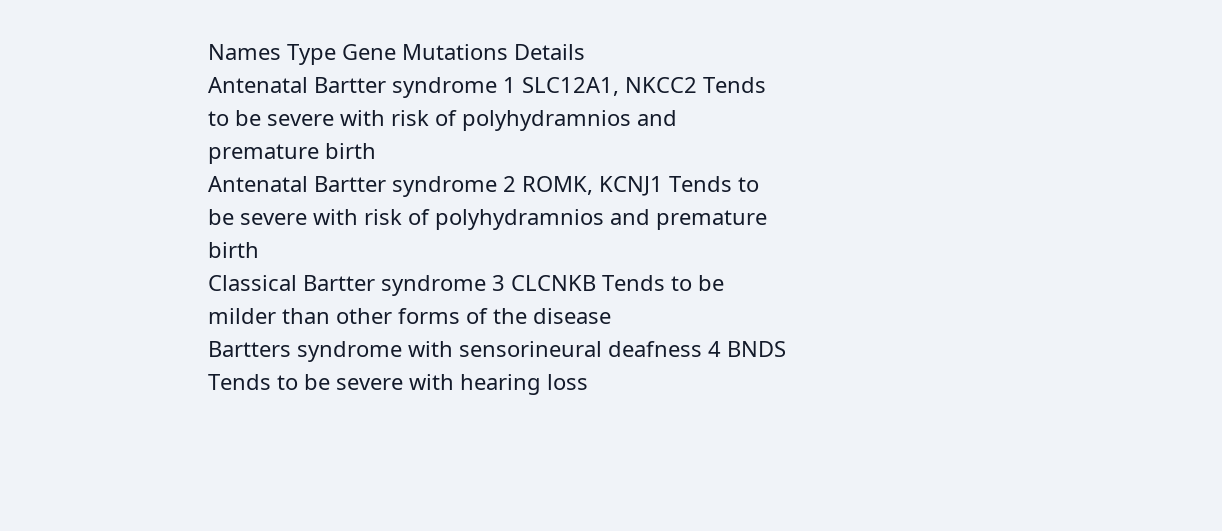Names Type Gene Mutations Details
Antenatal Bartter syndrome 1 SLC12A1, NKCC2 Tends to be severe with risk of polyhydramnios and premature birth
Antenatal Bartter syndrome 2 ROMK, KCNJ1 Tends to be severe with risk of polyhydramnios and premature birth
Classical Bartter syndrome 3 CLCNKB Tends to be milder than other forms of the disease
Bartters syndrome with sensorineural deafness 4 BNDS Tends to be severe with hearing loss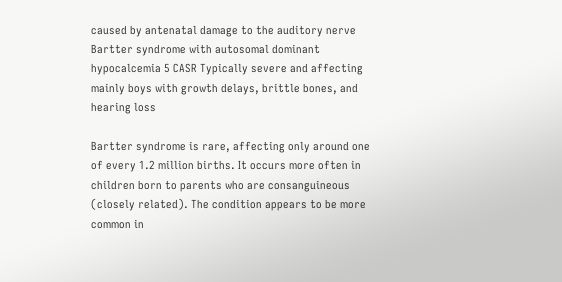caused by antenatal damage to the auditory nerve
Bartter syndrome with autosomal dominant hypocalcemia 5 CASR Typically severe and affecting mainly boys with growth delays, brittle bones, and hearing loss

Bartter syndrome is rare, affecting only around one of every 1.2 million births. It occurs more often in children born to parents who are consanguineous (closely related). The condition appears to be more common in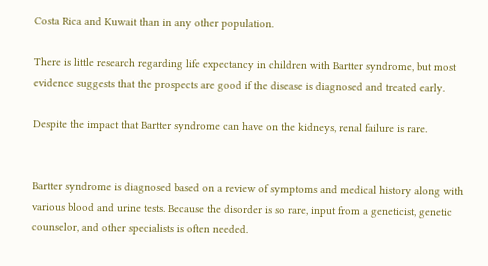Costa Rica and Kuwait than in any other population.

There is little research regarding life expectancy in children with Bartter syndrome, but most evidence suggests that the prospects are good if the disease is diagnosed and treated early.

Despite the impact that Bartter syndrome can have on the kidneys, renal failure is rare.


Bartter syndrome is diagnosed based on a review of symptoms and medical history along with various blood and urine tests. Because the disorder is so rare, input from a geneticist, genetic counselor, and other specialists is often needed.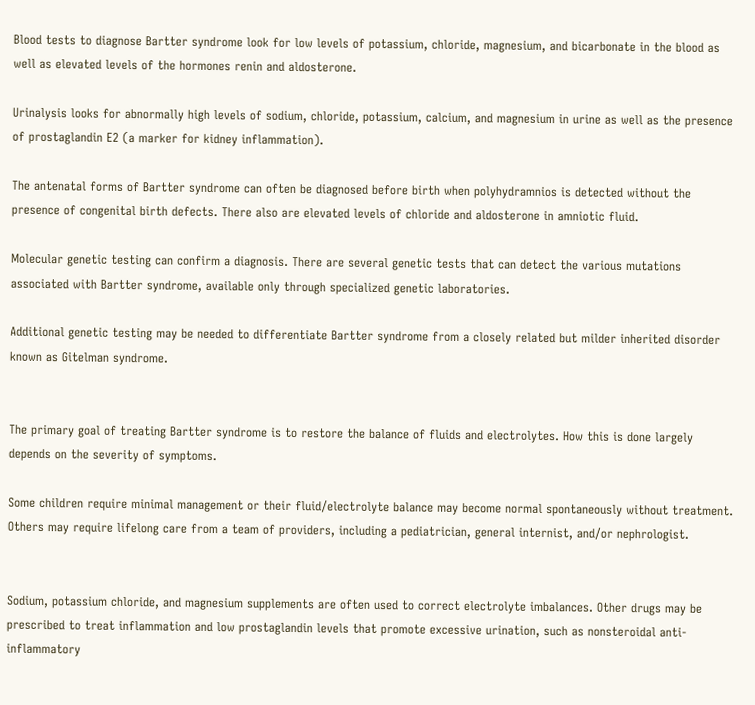Blood tests to diagnose Bartter syndrome look for low levels of potassium, chloride, magnesium, and bicarbonate in the blood as well as elevated levels of the hormones renin and aldosterone.

Urinalysis looks for abnormally high levels of sodium, chloride, potassium, calcium, and magnesium in urine as well as the presence of prostaglandin E2 (a marker for kidney inflammation).

The antenatal forms of Bartter syndrome can often be diagnosed before birth when polyhydramnios is detected without the presence of congenital birth defects. There also are elevated levels of chloride and aldosterone in amniotic fluid.

Molecular genetic testing can confirm a diagnosis. There are several genetic tests that can detect the various mutations associated with Bartter syndrome, available only through specialized genetic laboratories.

Additional genetic testing may be needed to differentiate Bartter syndrome from a closely related but milder inherited disorder known as Gitelman syndrome.


The primary goal of treating Bartter syndrome is to restore the balance of fluids and electrolytes. How this is done largely depends on the severity of symptoms.

Some children require minimal management or their fluid/electrolyte balance may become normal spontaneously without treatment. Others may require lifelong care from a team of providers, including a pediatrician, general internist, and/or nephrologist.


Sodium, potassium chloride, and magnesium supplements are often used to correct electrolyte imbalances. Other drugs may be prescribed to treat inflammation and low prostaglandin levels that promote excessive urination, such as nonsteroidal anti-inflammatory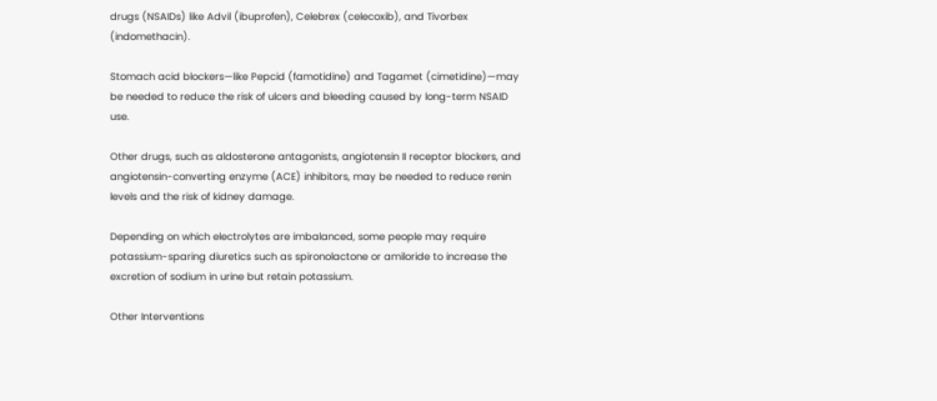drugs (NSAIDs) like Advil (ibuprofen), Celebrex (celecoxib), and Tivorbex (indomethacin).

Stomach acid blockers—like Pepcid (famotidine) and Tagamet (cimetidine)—may be needed to reduce the risk of ulcers and bleeding caused by long-term NSAID use.

Other drugs, such as aldosterone antagonists, angiotensin II receptor blockers, and angiotensin-converting enzyme (ACE) inhibitors, may be needed to reduce renin levels and the risk of kidney damage.

Depending on which electrolytes are imbalanced, some people may require potassium-sparing diuretics such as spironolactone or amiloride to increase the excretion of sodium in urine but retain potassium.

Other Interventions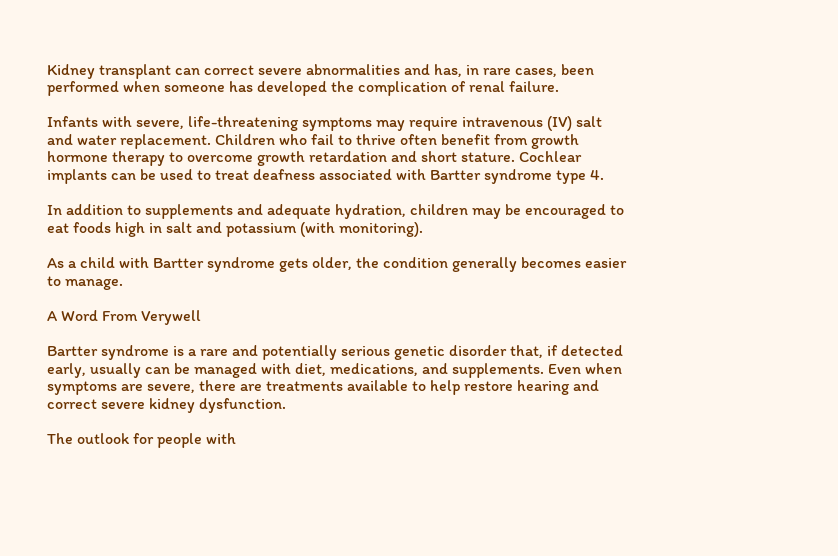Kidney transplant can correct severe abnormalities and has, in rare cases, been performed when someone has developed the complication of renal failure.

Infants with severe, life-threatening symptoms may require intravenous (IV) salt and water replacement. Children who fail to thrive often benefit from growth hormone therapy to overcome growth retardation and short stature. Cochlear implants can be used to treat deafness associated with Bartter syndrome type 4.

In addition to supplements and adequate hydration, children may be encouraged to eat foods high in salt and potassium (with monitoring).

As a child with Bartter syndrome gets older, the condition generally becomes easier to manage.

A Word From Verywell

Bartter syndrome is a rare and potentially serious genetic disorder that, if detected early, usually can be managed with diet, medications, and supplements. Even when symptoms are severe, there are treatments available to help restore hearing and correct severe kidney dysfunction.

The outlook for people with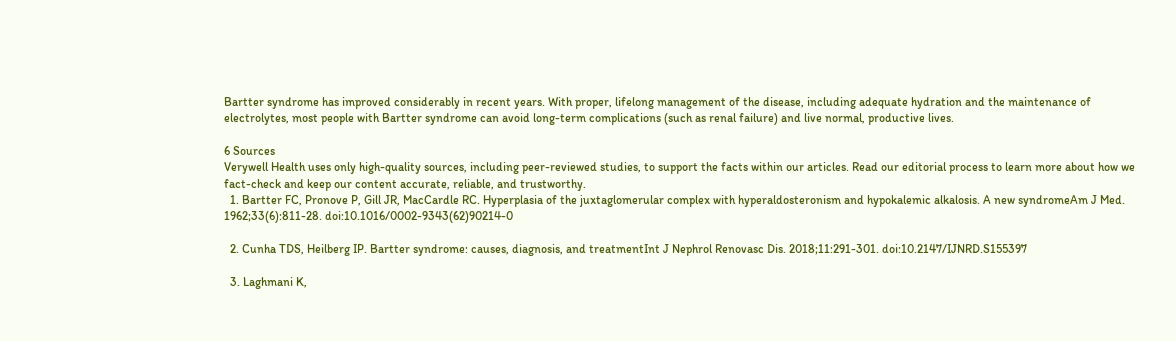Bartter syndrome has improved considerably in recent years. With proper, lifelong management of the disease, including adequate hydration and the maintenance of electrolytes, most people with Bartter syndrome can avoid long-term complications (such as renal failure) and live normal, productive lives.

6 Sources
Verywell Health uses only high-quality sources, including peer-reviewed studies, to support the facts within our articles. Read our editorial process to learn more about how we fact-check and keep our content accurate, reliable, and trustworthy.
  1. Bartter FC, Pronove P, Gill JR, MacCardle RC. Hyperplasia of the juxtaglomerular complex with hyperaldosteronism and hypokalemic alkalosis. A new syndromeAm J Med. 1962;33(6):811-28. doi:10.1016/0002-9343(62)90214-0

  2. Cunha TDS, Heilberg IP. Bartter syndrome: causes, diagnosis, and treatmentInt J Nephrol Renovasc Dis. 2018;11:291-301. doi:10.2147/IJNRD.S155397

  3. Laghmani K,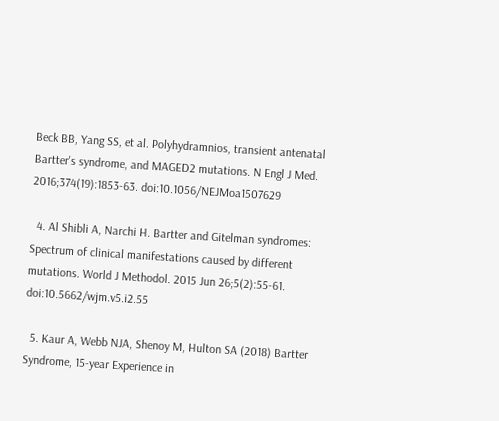Beck BB, Yang SS, et al. Polyhydramnios, transient antenatal Bartter's syndrome, and MAGED2 mutations. N Engl J Med. 2016;374(19):1853-63. doi:10.1056/NEJMoa1507629

  4. Al Shibli A, Narchi H. Bartter and Gitelman syndromes: Spectrum of clinical manifestations caused by different mutations. World J Methodol. 2015 Jun 26;5(2):55-61. doi:10.5662/wjm.v5.i2.55

  5. Kaur A, Webb NJA, Shenoy M, Hulton SA (2018) Bartter Syndrome, 15-year Experience in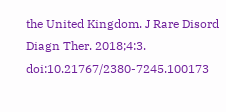the United Kingdom. J Rare Disord Diagn Ther. 2018;4:3. doi:10.21767/2380-7245.100173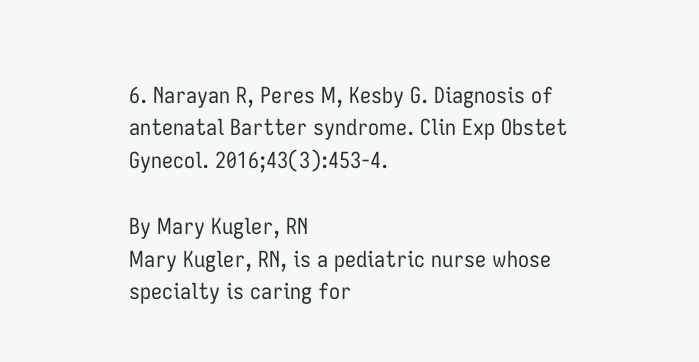6. Narayan R, Peres M, Kesby G. Diagnosis of antenatal Bartter syndrome. Clin Exp Obstet Gynecol. 2016;43(3):453-4.

By Mary Kugler, RN
Mary Kugler, RN, is a pediatric nurse whose specialty is caring for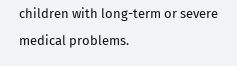children with long-term or severe medical problems.